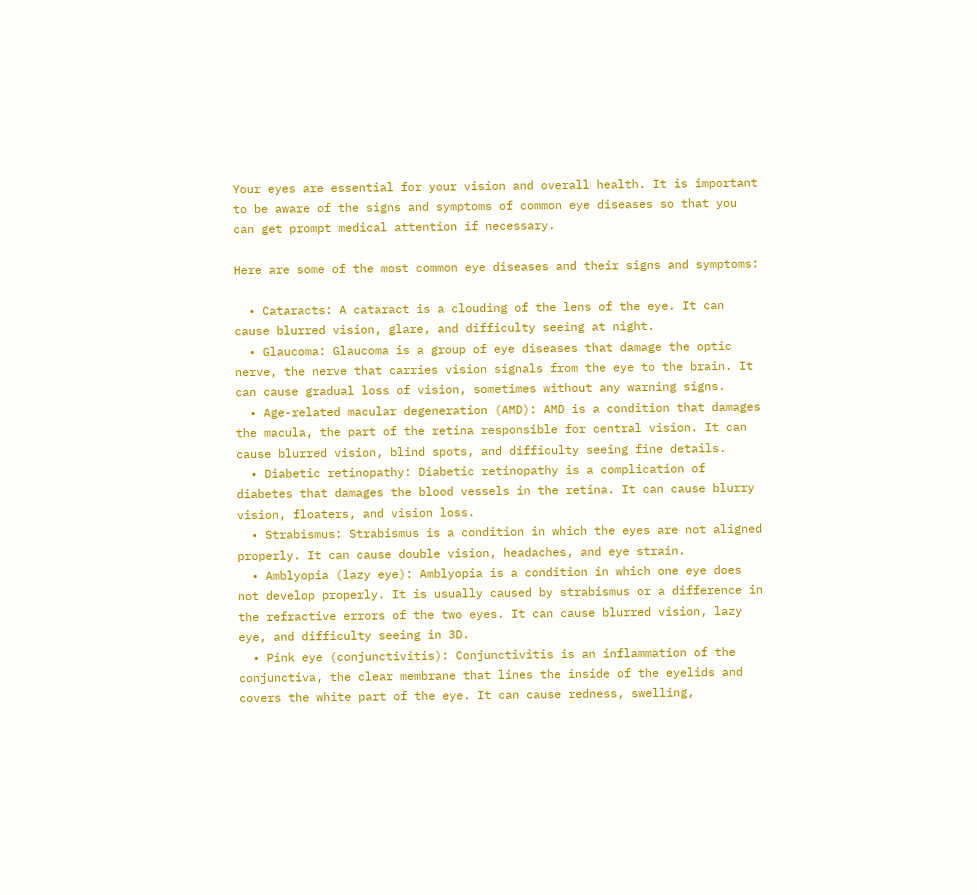Your eyes are essential for your vision and overall health. It is important to be aware of the signs and symptoms of common eye diseases so that you can get prompt medical attention if necessary.

Here are some of the most common eye diseases and their signs and symptoms:

  • Cataracts: A cataract is a clouding of the lens of the eye. It can cause blurred vision, glare, and difficulty seeing at night.
  • Glaucoma: Glaucoma is a group of eye diseases that damage the optic nerve, the nerve that carries vision signals from the eye to the brain. It can cause gradual loss of vision, sometimes without any warning signs.
  • Age-related macular degeneration (AMD): AMD is a condition that damages the macula, the part of the retina responsible for central vision. It can cause blurred vision, blind spots, and difficulty seeing fine details.
  • Diabetic retinopathy: Diabetic retinopathy is a complication of diabetes that damages the blood vessels in the retina. It can cause blurry vision, floaters, and vision loss.
  • Strabismus: Strabismus is a condition in which the eyes are not aligned properly. It can cause double vision, headaches, and eye strain.
  • Amblyopia (lazy eye): Amblyopia is a condition in which one eye does not develop properly. It is usually caused by strabismus or a difference in the refractive errors of the two eyes. It can cause blurred vision, lazy eye, and difficulty seeing in 3D.
  • Pink eye (conjunctivitis): Conjunctivitis is an inflammation of the conjunctiva, the clear membrane that lines the inside of the eyelids and covers the white part of the eye. It can cause redness, swelling,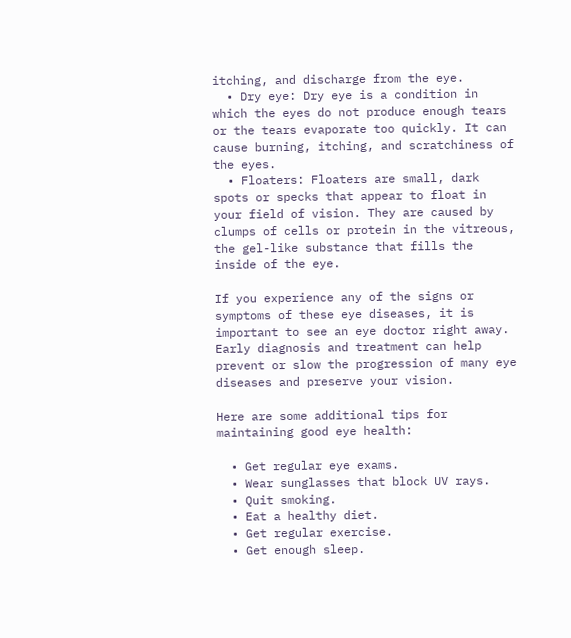itching, and discharge from the eye.
  • Dry eye: Dry eye is a condition in which the eyes do not produce enough tears or the tears evaporate too quickly. It can cause burning, itching, and scratchiness of the eyes.
  • Floaters: Floaters are small, dark spots or specks that appear to float in your field of vision. They are caused by clumps of cells or protein in the vitreous, the gel-like substance that fills the inside of the eye.

If you experience any of the signs or symptoms of these eye diseases, it is important to see an eye doctor right away. Early diagnosis and treatment can help prevent or slow the progression of many eye diseases and preserve your vision.

Here are some additional tips for maintaining good eye health:

  • Get regular eye exams.
  • Wear sunglasses that block UV rays.
  • Quit smoking.
  • Eat a healthy diet.
  • Get regular exercise.
  • Get enough sleep.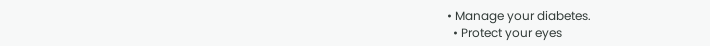• Manage your diabetes.
  • Protect your eyes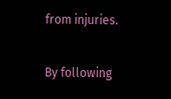from injuries.

By following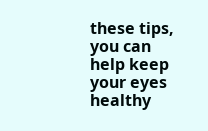these tips, you can help keep your eyes healthy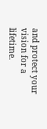and protect your vision for a lifetime.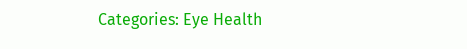Categories: Eye Health